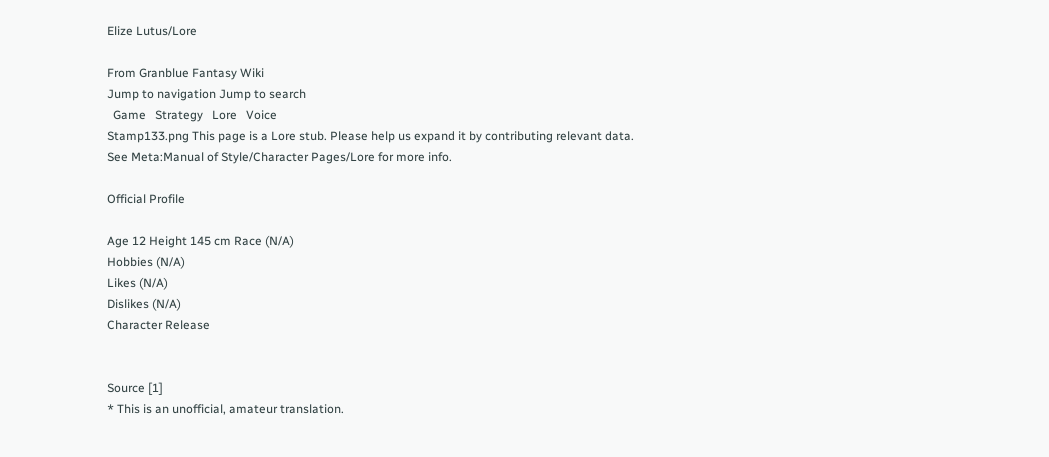Elize Lutus/Lore

From Granblue Fantasy Wiki
Jump to navigation Jump to search
  Game   Strategy   Lore   Voice
Stamp133.png This page is a Lore stub. Please help us expand it by contributing relevant data.
See Meta:Manual of Style/Character Pages/Lore for more info.

Official Profile

Age 12 Height 145 cm Race (N/A)
Hobbies (N/A)
Likes (N/A)
Dislikes (N/A)
Character Release


Source [1]
* This is an unofficial, amateur translation.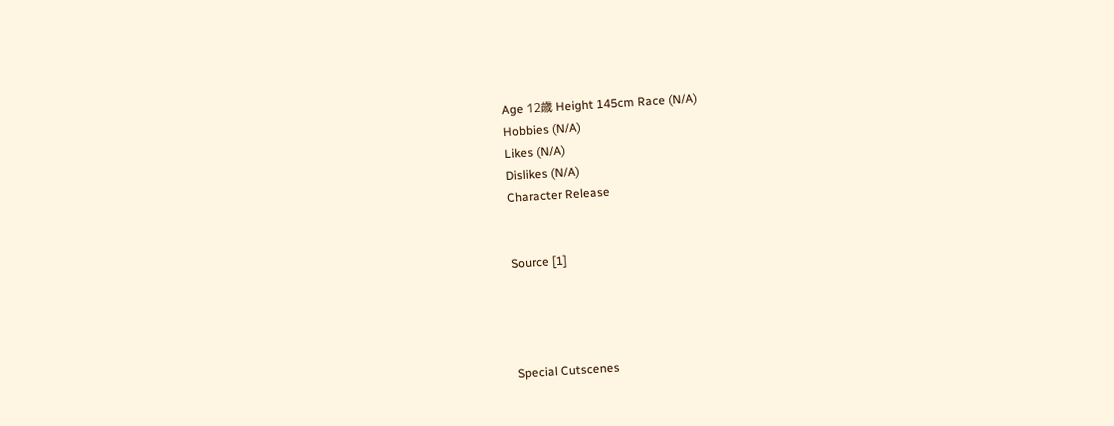Age 12歳 Height 145cm Race (N/A)
Hobbies (N/A)
Likes (N/A)
Dislikes (N/A)
Character Release


Source [1]




Special Cutscenes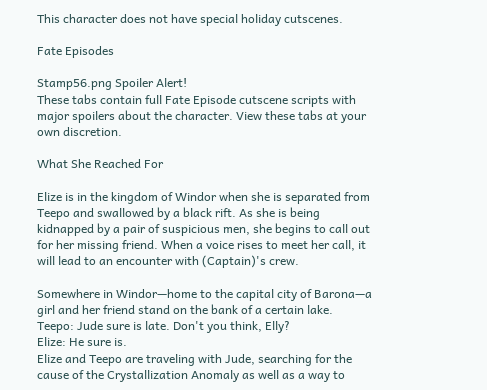This character does not have special holiday cutscenes.

Fate Episodes

Stamp56.png Spoiler Alert!
These tabs contain full Fate Episode cutscene scripts with major spoilers about the character. View these tabs at your own discretion.

What She Reached For

Elize is in the kingdom of Windor when she is separated from Teepo and swallowed by a black rift. As she is being kidnapped by a pair of suspicious men, she begins to call out for her missing friend. When a voice rises to meet her call, it will lead to an encounter with (Captain)'s crew.

Somewhere in Windor—home to the capital city of Barona—a girl and her friend stand on the bank of a certain lake.
Teepo: Jude sure is late. Don't you think, Elly?
Elize: He sure is.
Elize and Teepo are traveling with Jude, searching for the cause of the Crystallization Anomaly as well as a way to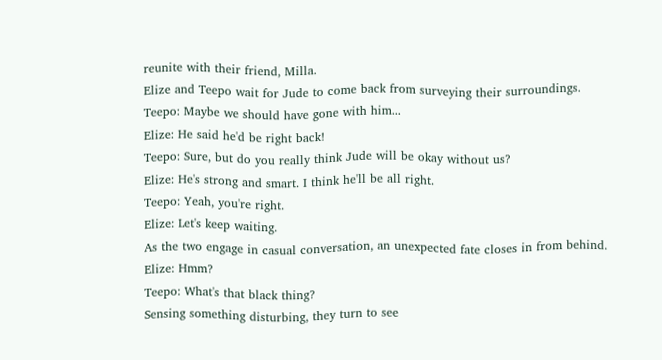reunite with their friend, Milla.
Elize and Teepo wait for Jude to come back from surveying their surroundings.
Teepo: Maybe we should have gone with him...
Elize: He said he'd be right back!
Teepo: Sure, but do you really think Jude will be okay without us?
Elize: He's strong and smart. I think he'll be all right.
Teepo: Yeah, you're right.
Elize: Let's keep waiting.
As the two engage in casual conversation, an unexpected fate closes in from behind.
Elize: Hmm?
Teepo: What's that black thing?
Sensing something disturbing, they turn to see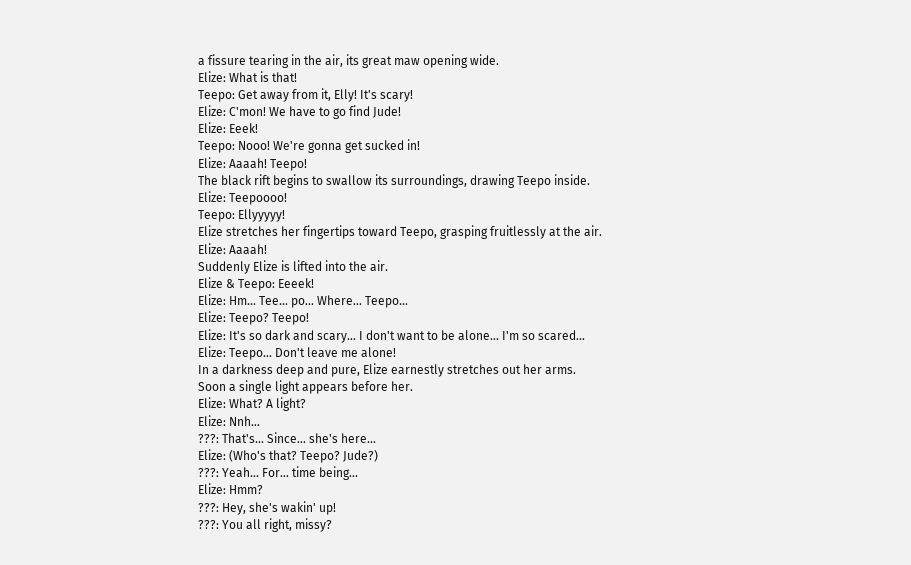a fissure tearing in the air, its great maw opening wide.
Elize: What is that!
Teepo: Get away from it, Elly! It's scary!
Elize: C'mon! We have to go find Jude!
Elize: Eeek!
Teepo: Nooo! We're gonna get sucked in!
Elize: Aaaah! Teepo!
The black rift begins to swallow its surroundings, drawing Teepo inside.
Elize: Teepoooo!
Teepo: Ellyyyyy!
Elize stretches her fingertips toward Teepo, grasping fruitlessly at the air.
Elize: Aaaah!
Suddenly Elize is lifted into the air.
Elize & Teepo: Eeeek!
Elize: Hm... Tee... po... Where... Teepo...
Elize: Teepo? Teepo!
Elize: It's so dark and scary... I don't want to be alone... I'm so scared...
Elize: Teepo... Don't leave me alone!
In a darkness deep and pure, Elize earnestly stretches out her arms.
Soon a single light appears before her.
Elize: What? A light?
Elize: Nnh...
???: That's... Since... she's here...
Elize: (Who's that? Teepo? Jude?)
???: Yeah... For... time being...
Elize: Hmm?
???: Hey, she's wakin' up!
???: You all right, missy?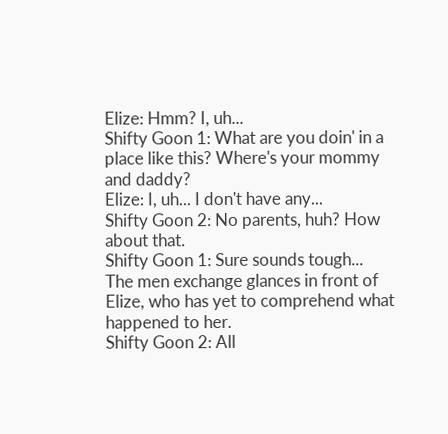Elize: Hmm? I, uh...
Shifty Goon 1: What are you doin' in a place like this? Where's your mommy and daddy?
Elize: I, uh... I don't have any...
Shifty Goon 2: No parents, huh? How about that.
Shifty Goon 1: Sure sounds tough...
The men exchange glances in front of Elize, who has yet to comprehend what happened to her.
Shifty Goon 2: All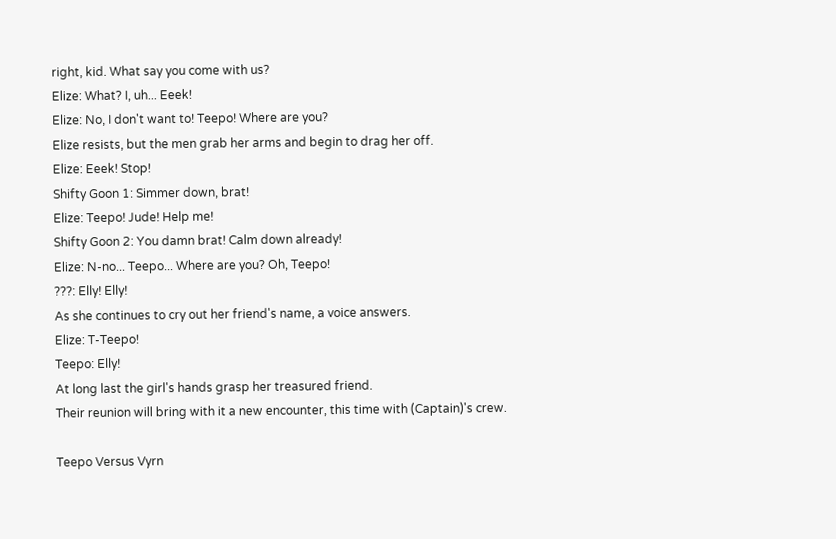right, kid. What say you come with us?
Elize: What? I, uh... Eeek!
Elize: No, I don't want to! Teepo! Where are you?
Elize resists, but the men grab her arms and begin to drag her off.
Elize: Eeek! Stop!
Shifty Goon 1: Simmer down, brat!
Elize: Teepo! Jude! Help me!
Shifty Goon 2: You damn brat! Calm down already!
Elize: N-no... Teepo... Where are you? Oh, Teepo!
???: Elly! Elly!
As she continues to cry out her friend's name, a voice answers.
Elize: T-Teepo!
Teepo: Elly!
At long last the girl's hands grasp her treasured friend.
Their reunion will bring with it a new encounter, this time with (Captain)'s crew.

Teepo Versus Vyrn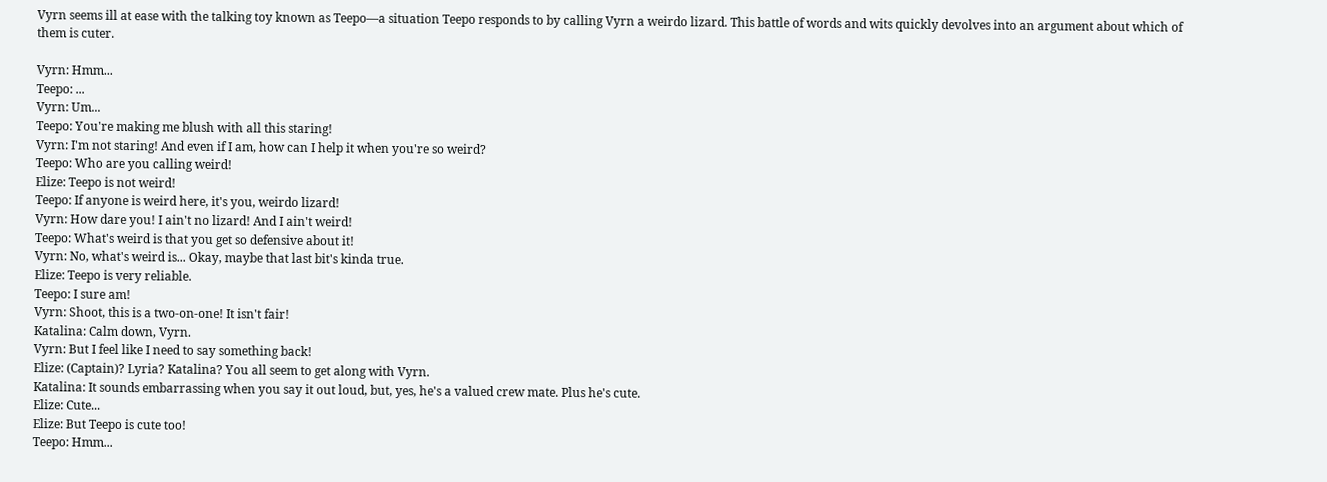Vyrn seems ill at ease with the talking toy known as Teepo—a situation Teepo responds to by calling Vyrn a weirdo lizard. This battle of words and wits quickly devolves into an argument about which of them is cuter.

Vyrn: Hmm...
Teepo: ...
Vyrn: Um...
Teepo: You're making me blush with all this staring!
Vyrn: I'm not staring! And even if I am, how can I help it when you're so weird?
Teepo: Who are you calling weird!
Elize: Teepo is not weird!
Teepo: If anyone is weird here, it's you, weirdo lizard!
Vyrn: How dare you! I ain't no lizard! And I ain't weird!
Teepo: What's weird is that you get so defensive about it!
Vyrn: No, what's weird is... Okay, maybe that last bit's kinda true.
Elize: Teepo is very reliable.
Teepo: I sure am!
Vyrn: Shoot, this is a two-on-one! It isn't fair!
Katalina: Calm down, Vyrn.
Vyrn: But I feel like I need to say something back!
Elize: (Captain)? Lyria? Katalina? You all seem to get along with Vyrn.
Katalina: It sounds embarrassing when you say it out loud, but, yes, he's a valued crew mate. Plus he's cute.
Elize: Cute...
Elize: But Teepo is cute too!
Teepo: Hmm...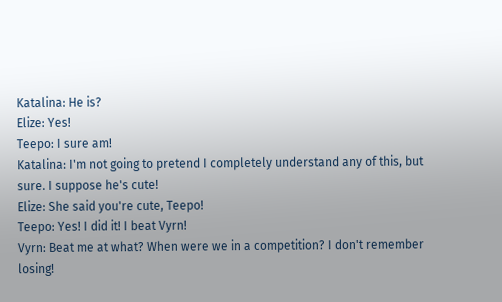Katalina: He is?
Elize: Yes!
Teepo: I sure am!
Katalina: I'm not going to pretend I completely understand any of this, but sure. I suppose he's cute!
Elize: She said you're cute, Teepo!
Teepo: Yes! I did it! I beat Vyrn!
Vyrn: Beat me at what? When were we in a competition? I don't remember losing!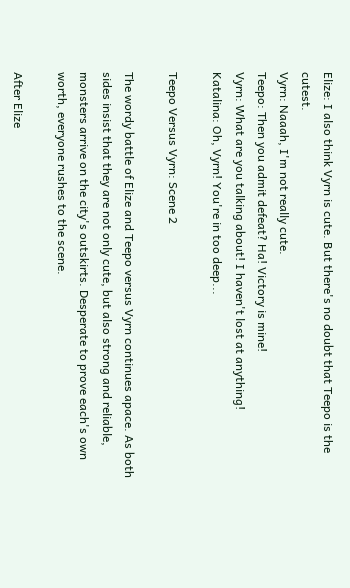Elize: I also think Vyrn is cute. But there's no doubt that Teepo is the cutest.
Vyrn: Naaah, I'm not really cute.
Teepo: Then you admit defeat? Ha! Victory is mine!
Vyrn: What are you talking about! I haven't lost at anything!
Katalina: Oh, Vyrn! You're in too deep...

Teepo Versus Vyrn: Scene 2

The wordy battle of Elize and Teepo versus Vyrn continues apace. As both sides insist that they are not only cute, but also strong and reliable, monsters arrive on the city's outskirts. Desperate to prove each's own worth, everyone rushes to the scene.

After Elize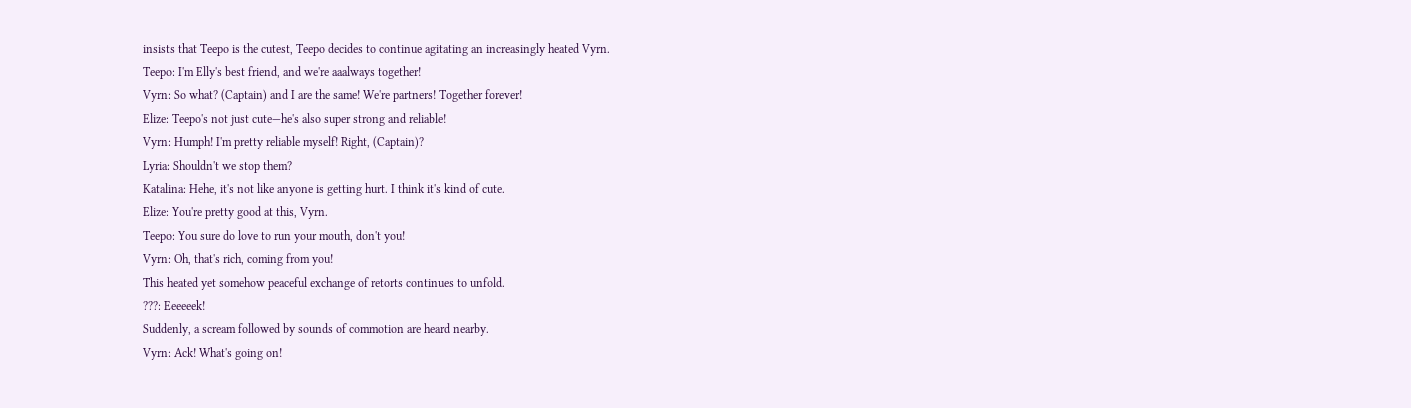insists that Teepo is the cutest, Teepo decides to continue agitating an increasingly heated Vyrn.
Teepo: I'm Elly's best friend, and we're aaalways together!
Vyrn: So what? (Captain) and I are the same! We're partners! Together forever!
Elize: Teepo's not just cute—he's also super strong and reliable!
Vyrn: Humph! I'm pretty reliable myself! Right, (Captain)?
Lyria: Shouldn't we stop them?
Katalina: Hehe, it's not like anyone is getting hurt. I think it's kind of cute.
Elize: You're pretty good at this, Vyrn.
Teepo: You sure do love to run your mouth, don't you!
Vyrn: Oh, that's rich, coming from you!
This heated yet somehow peaceful exchange of retorts continues to unfold.
???: Eeeeeek!
Suddenly, a scream followed by sounds of commotion are heard nearby.
Vyrn: Ack! What's going on!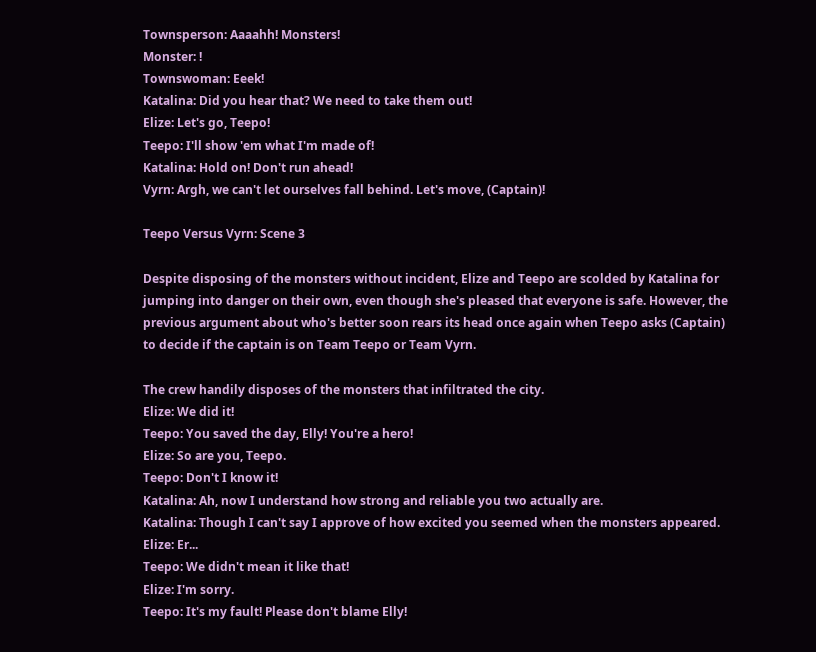Townsperson: Aaaahh! Monsters!
Monster: !
Townswoman: Eeek!
Katalina: Did you hear that? We need to take them out!
Elize: Let's go, Teepo!
Teepo: I'll show 'em what I'm made of!
Katalina: Hold on! Don't run ahead!
Vyrn: Argh, we can't let ourselves fall behind. Let's move, (Captain)!

Teepo Versus Vyrn: Scene 3

Despite disposing of the monsters without incident, Elize and Teepo are scolded by Katalina for jumping into danger on their own, even though she's pleased that everyone is safe. However, the previous argument about who's better soon rears its head once again when Teepo asks (Captain) to decide if the captain is on Team Teepo or Team Vyrn.

The crew handily disposes of the monsters that infiltrated the city.
Elize: We did it!
Teepo: You saved the day, Elly! You're a hero!
Elize: So are you, Teepo.
Teepo: Don't I know it!
Katalina: Ah, now I understand how strong and reliable you two actually are.
Katalina: Though I can't say I approve of how excited you seemed when the monsters appeared.
Elize: Er...
Teepo: We didn't mean it like that!
Elize: I'm sorry.
Teepo: It's my fault! Please don't blame Elly!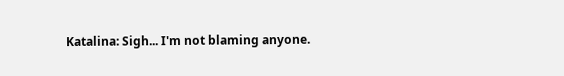Katalina: Sigh... I'm not blaming anyone.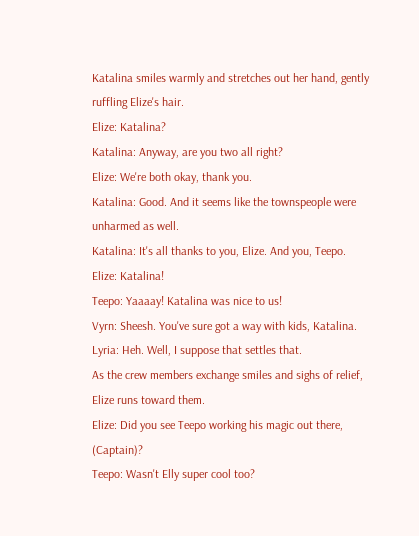Katalina smiles warmly and stretches out her hand, gently ruffling Elize's hair.
Elize: Katalina?
Katalina: Anyway, are you two all right?
Elize: We're both okay, thank you.
Katalina: Good. And it seems like the townspeople were unharmed as well.
Katalina: It's all thanks to you, Elize. And you, Teepo.
Elize: Katalina!
Teepo: Yaaaay! Katalina was nice to us!
Vyrn: Sheesh. You've sure got a way with kids, Katalina.
Lyria: Heh. Well, I suppose that settles that.
As the crew members exchange smiles and sighs of relief, Elize runs toward them.
Elize: Did you see Teepo working his magic out there, (Captain)?
Teepo: Wasn't Elly super cool too?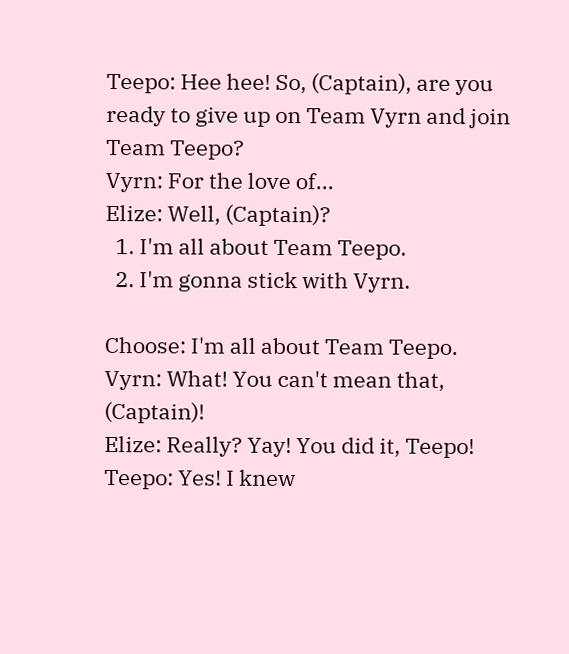Teepo: Hee hee! So, (Captain), are you ready to give up on Team Vyrn and join Team Teepo?
Vyrn: For the love of...
Elize: Well, (Captain)?
  1. I'm all about Team Teepo.
  2. I'm gonna stick with Vyrn.

Choose: I'm all about Team Teepo.
Vyrn: What! You can't mean that, (Captain)!
Elize: Really? Yay! You did it, Teepo!
Teepo: Yes! I knew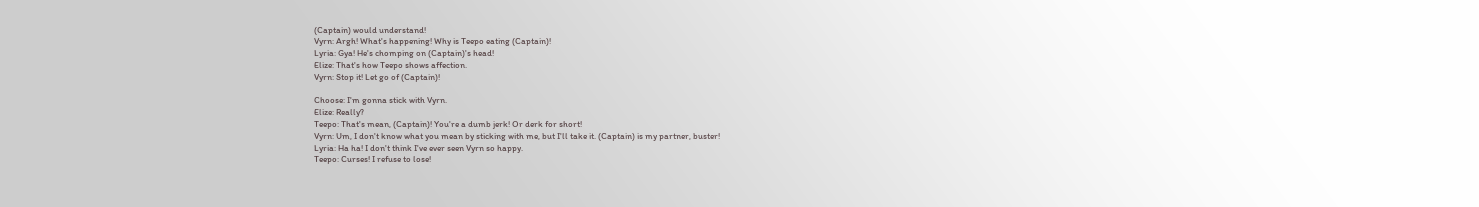(Captain) would understand!
Vyrn: Argh! What's happening! Why is Teepo eating (Captain)!
Lyria: Gya! He's chomping on (Captain)'s head!
Elize: That's how Teepo shows affection.
Vyrn: Stop it! Let go of (Captain)!

Choose: I'm gonna stick with Vyrn.
Elize: Really?
Teepo: That's mean, (Captain)! You're a dumb jerk! Or derk for short!
Vyrn: Um, I don't know what you mean by sticking with me, but I'll take it. (Captain) is my partner, buster!
Lyria: Ha ha! I don't think I've ever seen Vyrn so happy.
Teepo: Curses! I refuse to lose!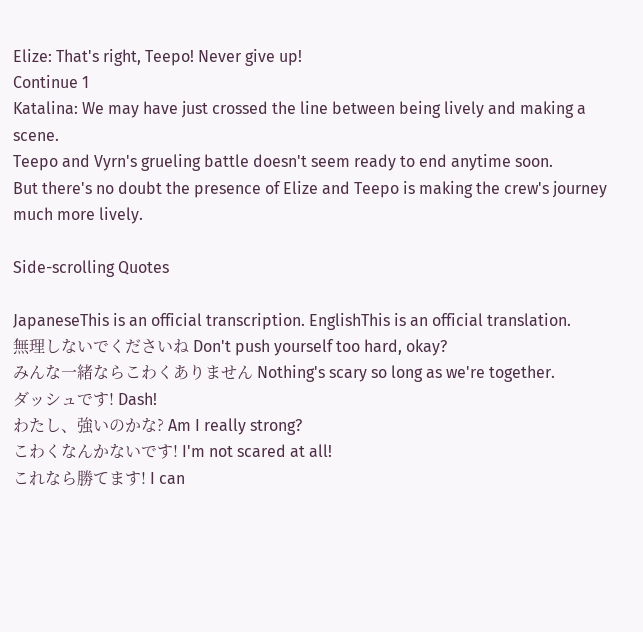Elize: That's right, Teepo! Never give up!
Continue 1
Katalina: We may have just crossed the line between being lively and making a scene.
Teepo and Vyrn's grueling battle doesn't seem ready to end anytime soon.
But there's no doubt the presence of Elize and Teepo is making the crew's journey much more lively.

Side-scrolling Quotes

JapaneseThis is an official transcription. EnglishThis is an official translation.
無理しないでくださいね Don't push yourself too hard, okay?
みんな一緒ならこわくありません Nothing's scary so long as we're together.
ダッシュです! Dash!
わたし、強いのかな? Am I really strong?
こわくなんかないです! I'm not scared at all!
これなら勝てます! I can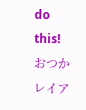do this!
おつかレイア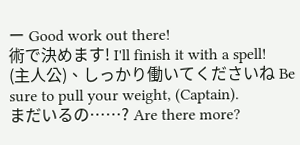ー Good work out there!
術で決めます! I'll finish it with a spell!
(主人公)、しっかり働いてくださいね Be sure to pull your weight, (Captain).
まだいるの……? Are there more?